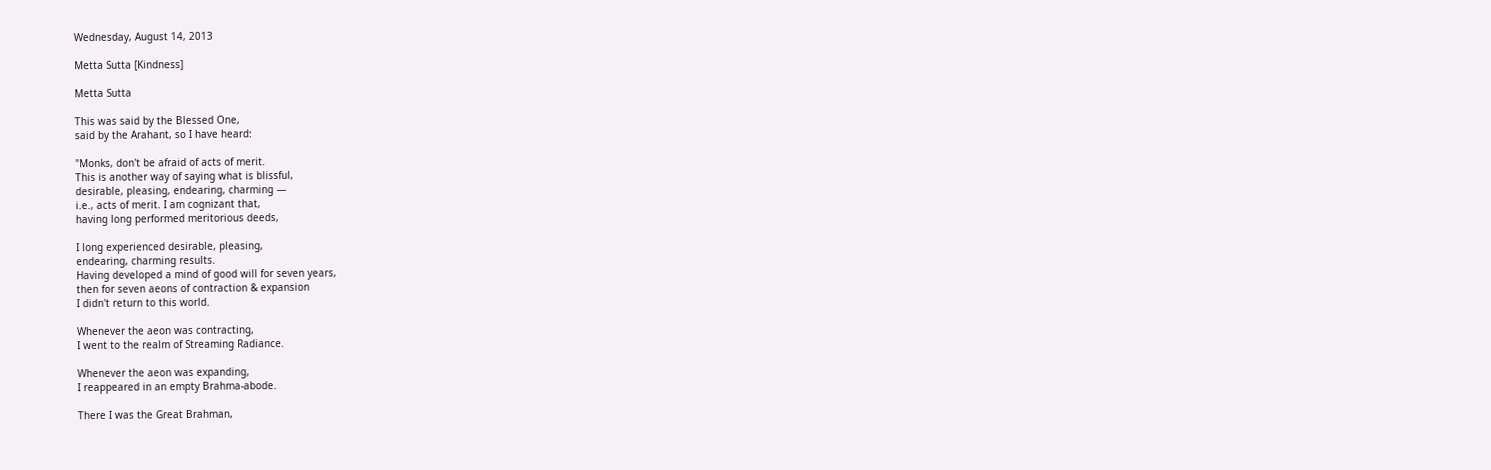Wednesday, August 14, 2013

Metta Sutta [Kindness]

Metta Sutta

This was said by the Blessed One,
said by the Arahant, so I have heard:

"Monks, don't be afraid of acts of merit.
This is another way of saying what is blissful,
desirable, pleasing, endearing, charming —
i.e., acts of merit. I am cognizant that,
having long performed meritorious deeds,

I long experienced desirable, pleasing,
endearing, charming results.
Having developed a mind of good will for seven years,
then for seven aeons of contraction & expansion
I didn't return to this world.

Whenever the aeon was contracting,
I went to the realm of Streaming Radiance.

Whenever the aeon was expanding,
I reappeared in an empty Brahma-abode.

There I was the Great Brahman,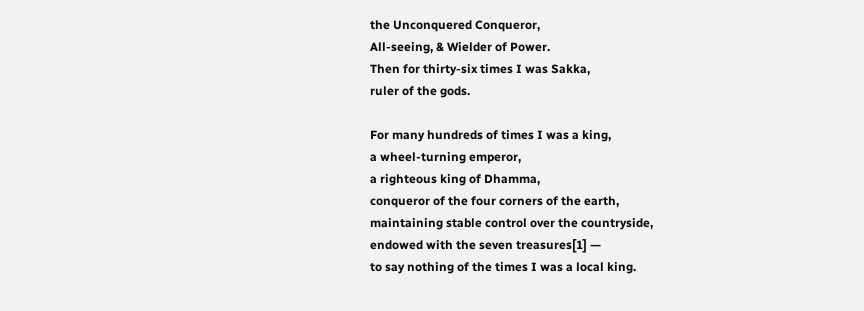the Unconquered Conqueror,
All-seeing, & Wielder of Power.
Then for thirty-six times I was Sakka,
ruler of the gods.

For many hundreds of times I was a king,
a wheel-turning emperor,
a righteous king of Dhamma,
conqueror of the four corners of the earth,
maintaining stable control over the countryside,
endowed with the seven treasures[1] —
to say nothing of the times I was a local king.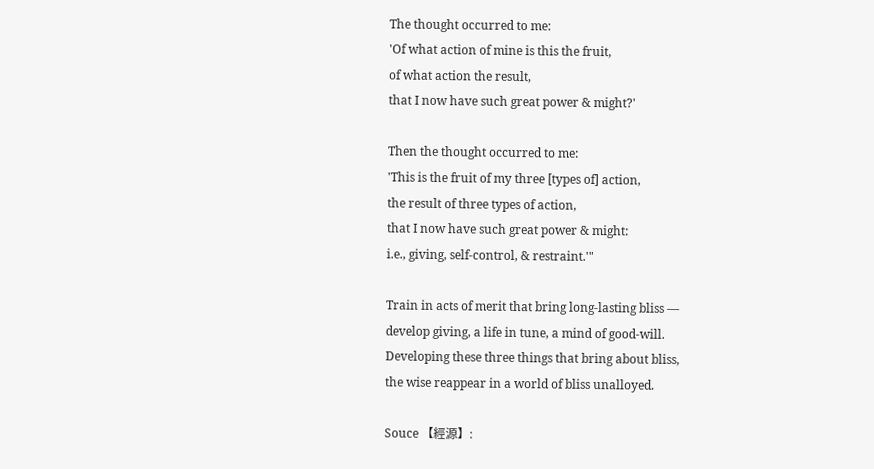The thought occurred to me:
'Of what action of mine is this the fruit,
of what action the result,
that I now have such great power & might?'

Then the thought occurred to me:
'This is the fruit of my three [types of] action,
the result of three types of action,
that I now have such great power & might:
i.e., giving, self-control, & restraint.'"

Train in acts of merit that bring long-lasting bliss —
develop giving, a life in tune, a mind of good-will.
Developing these three things that bring about bliss,
the wise reappear in a world of bliss unalloyed.

Souce 【經源】: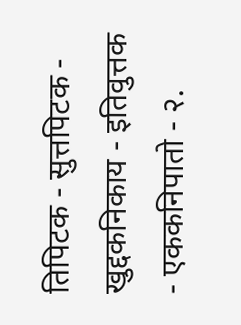तिपिटक - सुत्तपिटक - खुद्दकनिकाय - इतिवुत्तक - एककनिपातो - २.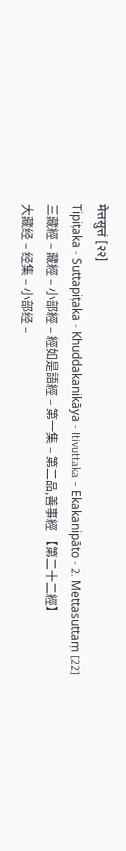मेत्तसुत्तं [२२]
Tipiṭaka - Suttapiṭaka - Khuddakanikāya - Itivuttaka – Ekakanipāto - 2. Mettasuttaṃ [22]
三藏經 – 藏經 – 小部經 – 經如是語經 – 第一集 – 第二品,善事經 【第二十二經】
大藏经 – 经集 – 小部经 –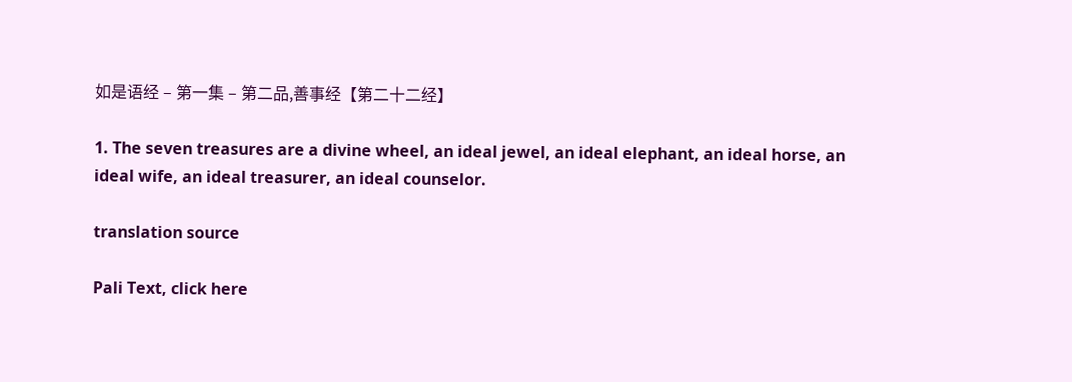如是语经 – 第一集 – 第二品,善事经【第二十二经】

1. The seven treasures are a divine wheel, an ideal jewel, an ideal elephant, an ideal horse, an ideal wife, an ideal treasurer, an ideal counselor.

translation source

Pali Text, click here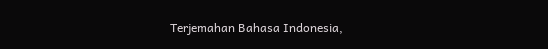Terjemahan Bahasa Indonesia,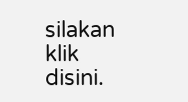silakan klik disini.